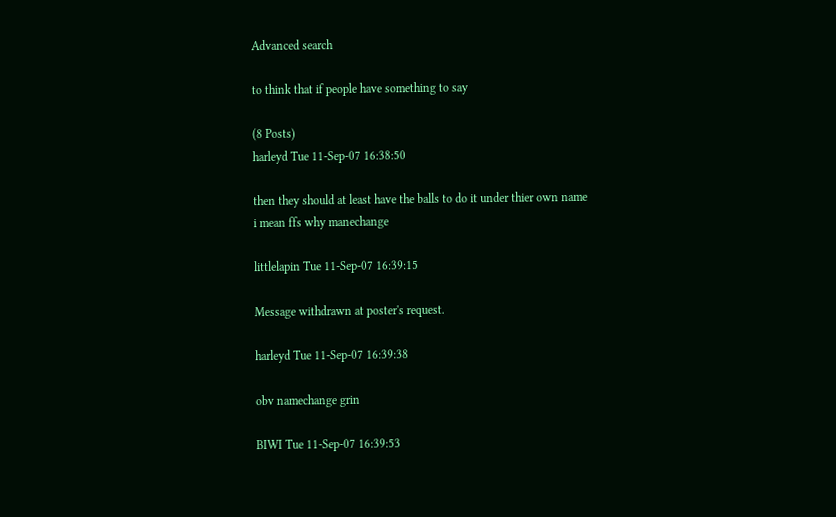Advanced search

to think that if people have something to say

(8 Posts)
harleyd Tue 11-Sep-07 16:38:50

then they should at least have the balls to do it under thier own name
i mean ffs why manechange

littlelapin Tue 11-Sep-07 16:39:15

Message withdrawn at poster's request.

harleyd Tue 11-Sep-07 16:39:38

obv namechange grin

BIWI Tue 11-Sep-07 16:39:53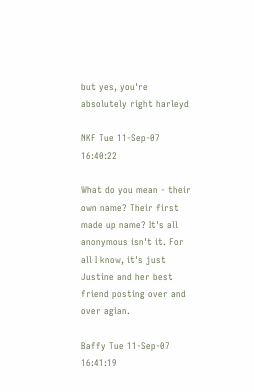but yes, you're absolutely right harleyd

NKF Tue 11-Sep-07 16:40:22

What do you mean - their own name? Their first made up name? It's all anonymous isn't it. For all I know, it's just Justine and her best friend posting over and over agian.

Baffy Tue 11-Sep-07 16:41:19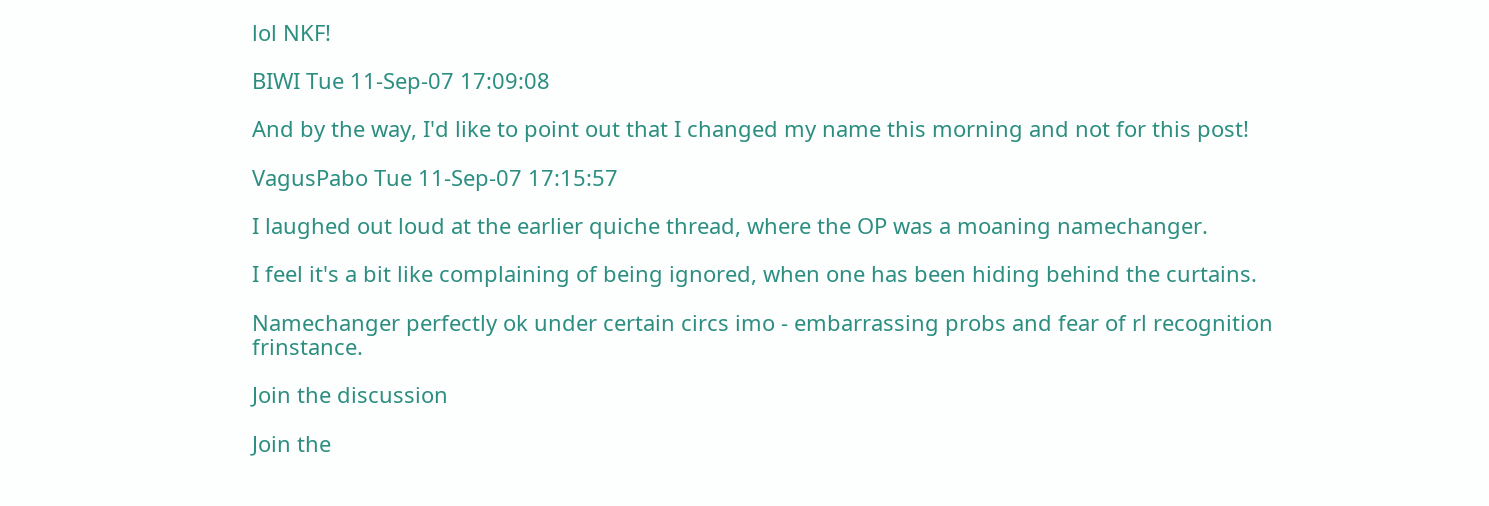lol NKF!

BIWI Tue 11-Sep-07 17:09:08

And by the way, I'd like to point out that I changed my name this morning and not for this post!

VagusPabo Tue 11-Sep-07 17:15:57

I laughed out loud at the earlier quiche thread, where the OP was a moaning namechanger.

I feel it's a bit like complaining of being ignored, when one has been hiding behind the curtains.

Namechanger perfectly ok under certain circs imo - embarrassing probs and fear of rl recognition frinstance.

Join the discussion

Join the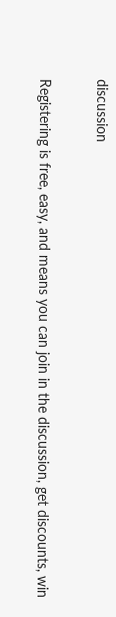discussion

Registering is free, easy, and means you can join in the discussion, get discounts, win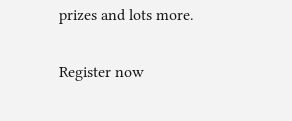prizes and lots more.

Register now